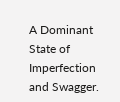A Dominant State of Imperfection and Swagger.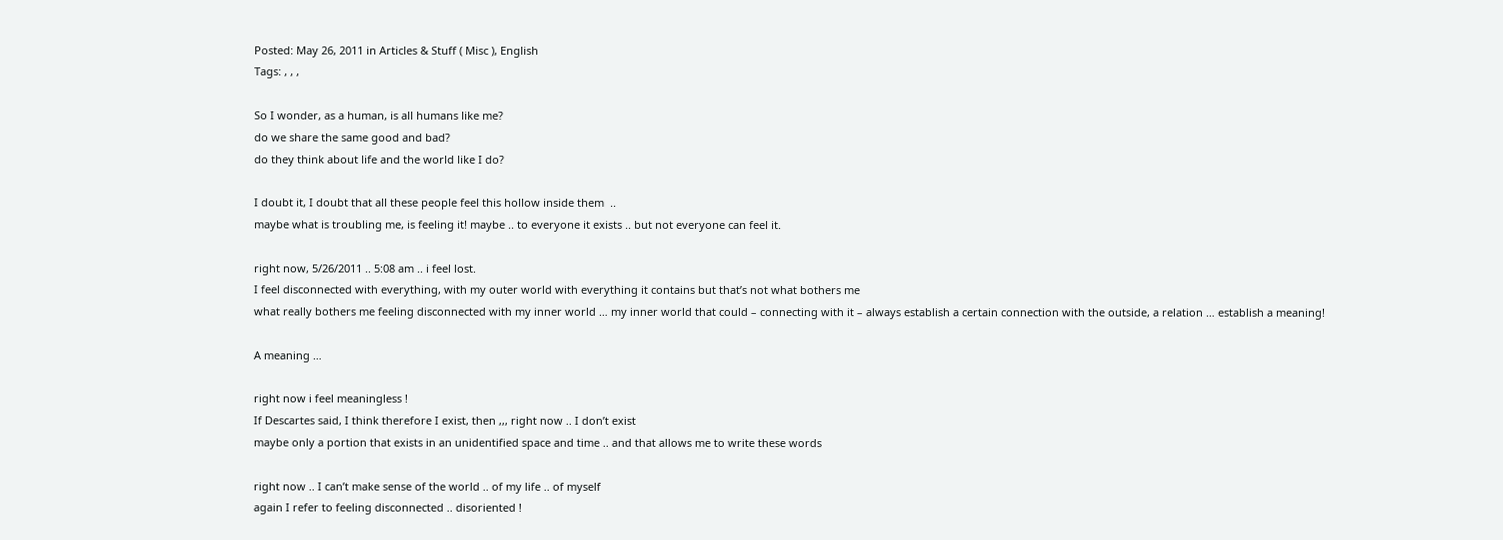Posted: May 26, 2011 in Articles & Stuff ( Misc ), English
Tags: , , ,

So I wonder, as a human, is all humans like me?
do we share the same good and bad?
do they think about life and the world like I do?

I doubt it, I doubt that all these people feel this hollow inside them  ..
maybe what is troubling me, is feeling it! maybe .. to everyone it exists .. but not everyone can feel it.

right now, 5/26/2011 .. 5:08 am .. i feel lost.
I feel disconnected with everything, with my outer world with everything it contains but that’s not what bothers me
what really bothers me feeling disconnected with my inner world … my inner world that could – connecting with it – always establish a certain connection with the outside, a relation … establish a meaning!

A meaning …

right now i feel meaningless !
If Descartes said, I think therefore I exist, then ,,, right now .. I don’t exist
maybe only a portion that exists in an unidentified space and time .. and that allows me to write these words

right now .. I can’t make sense of the world .. of my life .. of myself
again I refer to feeling disconnected .. disoriented !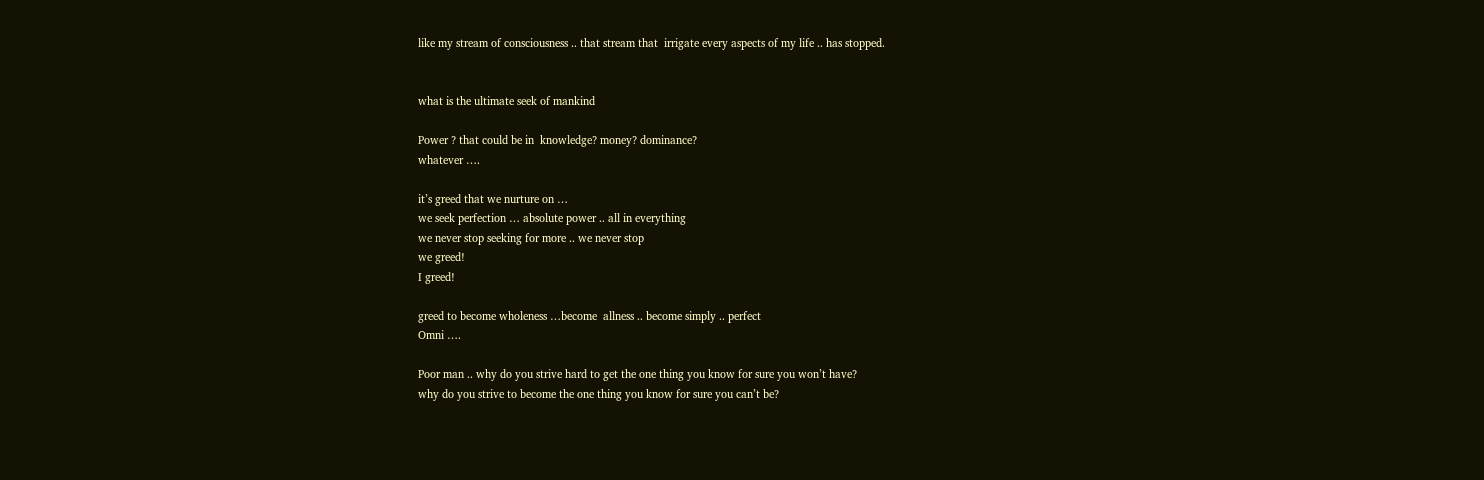like my stream of consciousness .. that stream that  irrigate every aspects of my life .. has stopped.


what is the ultimate seek of mankind

Power ? that could be in  knowledge? money? dominance?
whatever ….

it’s greed that we nurture on …
we seek perfection … absolute power .. all in everything
we never stop seeking for more .. we never stop
we greed!
I greed!

greed to become wholeness …become  allness .. become simply .. perfect
Omni ….

Poor man .. why do you strive hard to get the one thing you know for sure you won’t have?
why do you strive to become the one thing you know for sure you can’t be?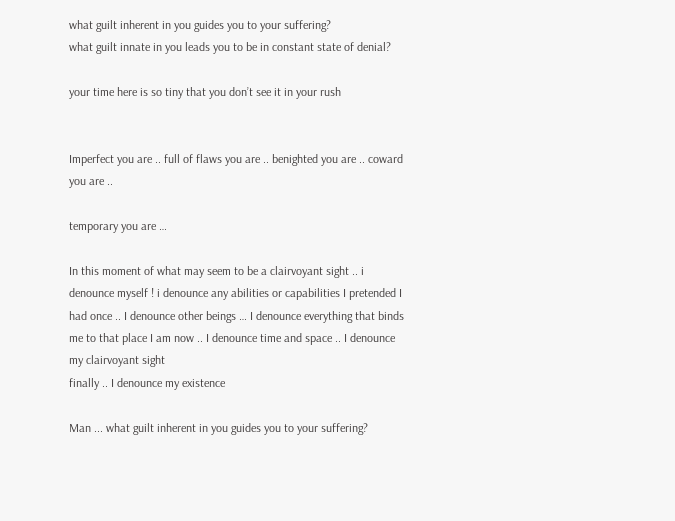what guilt inherent in you guides you to your suffering?
what guilt innate in you leads you to be in constant state of denial?

your time here is so tiny that you don’t see it in your rush


Imperfect you are .. full of flaws you are .. benighted you are .. coward you are ..

temporary you are …

In this moment of what may seem to be a clairvoyant sight .. i denounce myself ! i denounce any abilities or capabilities I pretended I had once .. I denounce other beings … I denounce everything that binds me to that place I am now .. I denounce time and space .. I denounce my clairvoyant sight
finally .. I denounce my existence

Man ... what guilt inherent in you guides you to your suffering?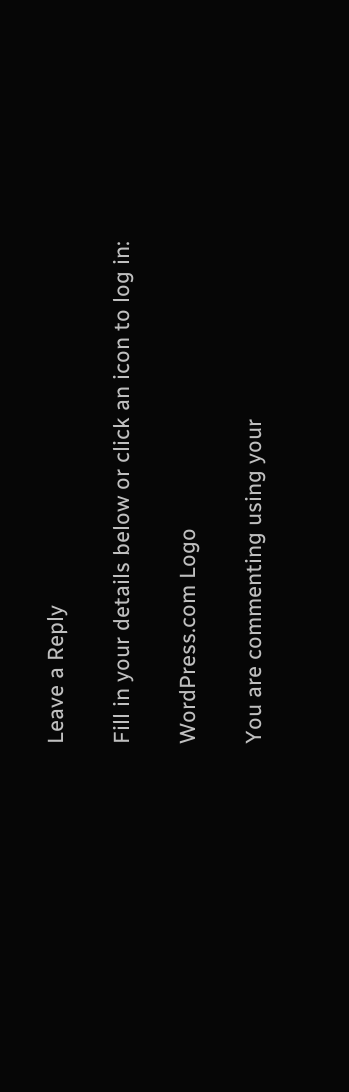Leave a Reply

Fill in your details below or click an icon to log in:

WordPress.com Logo

You are commenting using your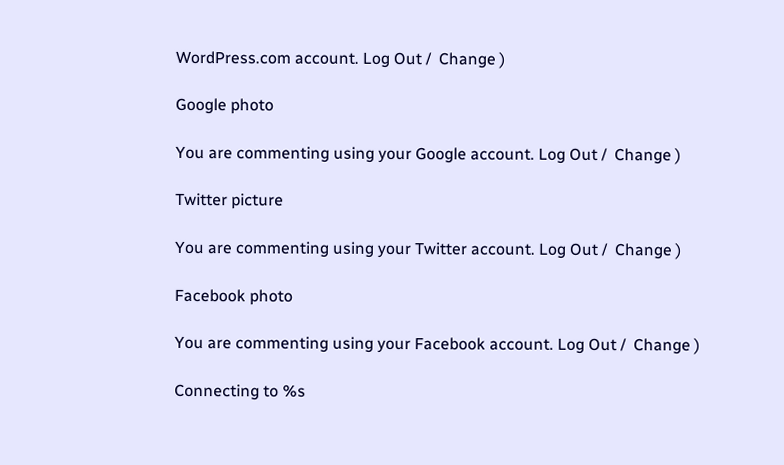WordPress.com account. Log Out /  Change )

Google photo

You are commenting using your Google account. Log Out /  Change )

Twitter picture

You are commenting using your Twitter account. Log Out /  Change )

Facebook photo

You are commenting using your Facebook account. Log Out /  Change )

Connecting to %s